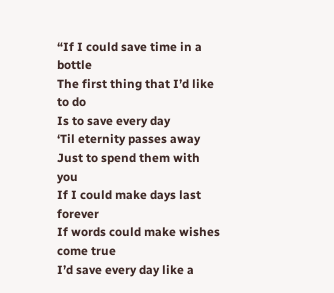“If I could save time in a bottle
The first thing that I’d like to do
Is to save every day
‘Til eternity passes away
Just to spend them with you
If I could make days last forever
If words could make wishes come true
I’d save every day like a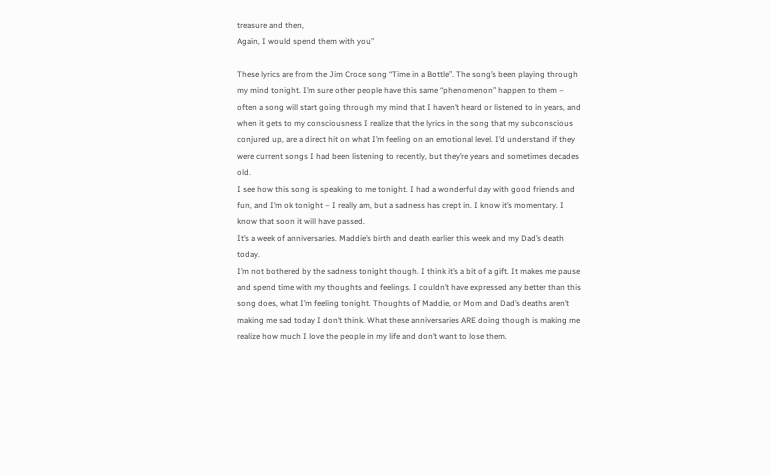treasure and then,
Again, I would spend them with you”

These lyrics are from the Jim Croce song “Time in a Bottle”. The song’s been playing through my mind tonight. I’m sure other people have this same “phenomenon” happen to them – often a song will start going through my mind that I haven’t heard or listened to in years, and when it gets to my consciousness I realize that the lyrics in the song that my subconscious conjured up, are a direct hit on what I’m feeling on an emotional level. I’d understand if they were current songs I had been listening to recently, but they’re years and sometimes decades old.
I see how this song is speaking to me tonight. I had a wonderful day with good friends and fun, and I’m ok tonight – I really am, but a sadness has crept in. I know it’s momentary. I know that soon it will have passed.
It’s a week of anniversaries. Maddie’s birth and death earlier this week and my Dad’s death today.
I’m not bothered by the sadness tonight though. I think it’s a bit of a gift. It makes me pause and spend time with my thoughts and feelings. I couldn’t have expressed any better than this song does, what I’m feeling tonight. Thoughts of Maddie, or Mom and Dad’s deaths aren’t making me sad today I don’t think. What these anniversaries ARE doing though is making me realize how much I love the people in my life and don’t want to lose them.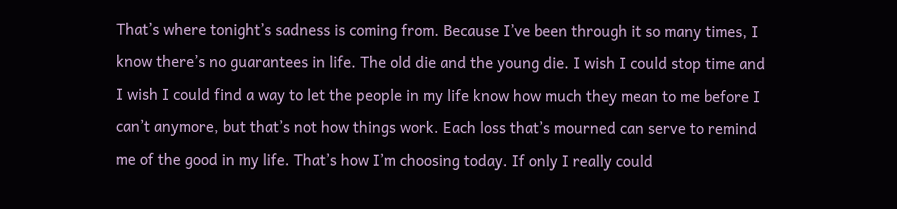That’s where tonight’s sadness is coming from. Because I’ve been through it so many times, I know there’s no guarantees in life. The old die and the young die. I wish I could stop time and I wish I could find a way to let the people in my life know how much they mean to me before I can’t anymore, but that’s not how things work. Each loss that’s mourned can serve to remind me of the good in my life. That’s how I’m choosing today. If only I really could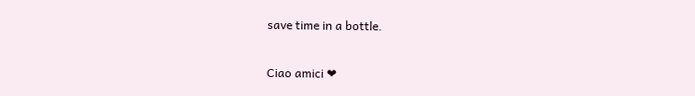save time in a bottle.

Ciao amici ❤